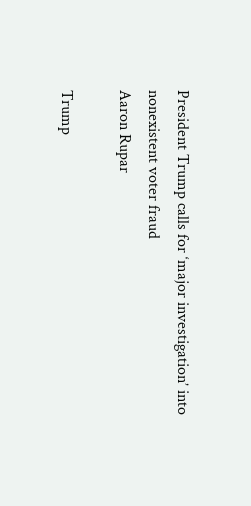President Trump calls for ‘major investigation’ into nonexistent voter fraud
Aaron Rupar

Trump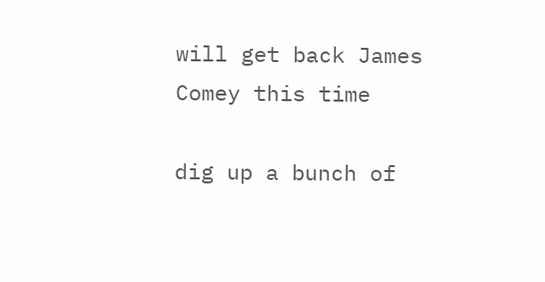will get back James Comey this time

dig up a bunch of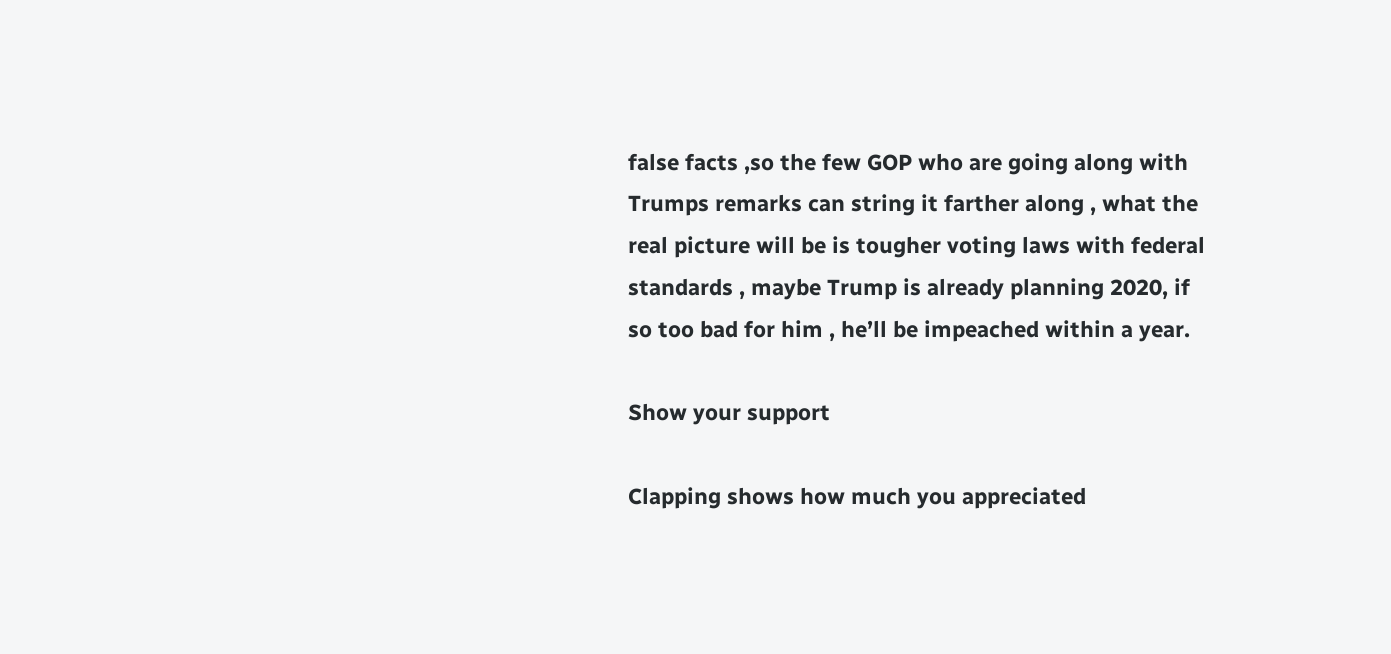false facts ,so the few GOP who are going along with Trumps remarks can string it farther along , what the real picture will be is tougher voting laws with federal standards , maybe Trump is already planning 2020, if so too bad for him , he’ll be impeached within a year.

Show your support

Clapping shows how much you appreciated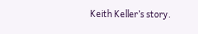Keith Keller’s story.